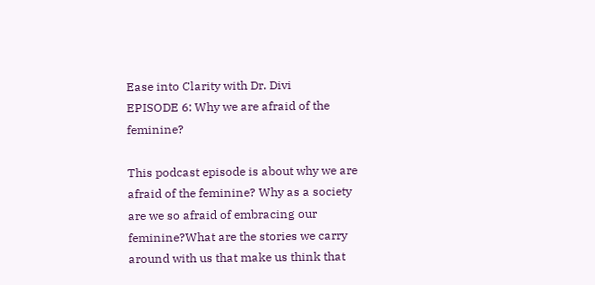Ease into Clarity with Dr. Divi
EPISODE 6: Why we are afraid of the feminine?

This podcast episode is about why we are afraid of the feminine? Why as a society are we so afraid of embracing our feminine?What are the stories we carry around with us that make us think that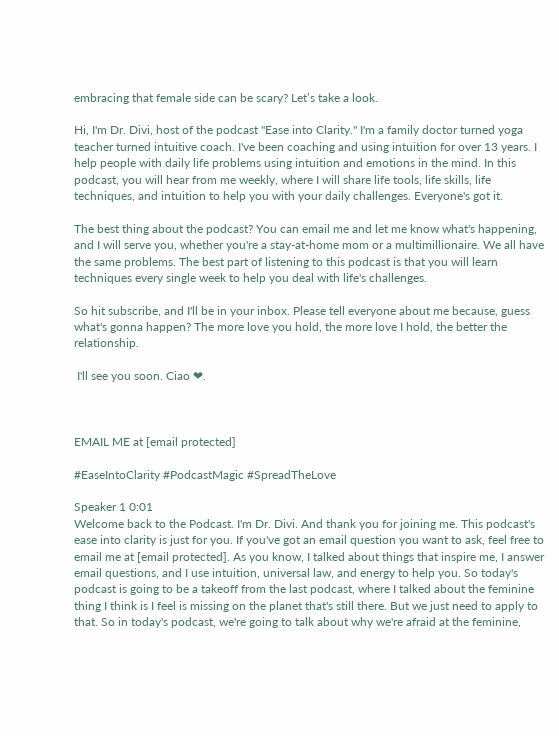embracing that female side can be scary? Let’s take a look.

Hi, I'm Dr. Divi, host of the podcast "Ease into Clarity." I'm a family doctor turned yoga teacher turned intuitive coach. I've been coaching and using intuition for over 13 years. I help people with daily life problems using intuition and emotions in the mind. In this podcast, you will hear from me weekly, where I will share life tools, life skills, life techniques, and intuition to help you with your daily challenges. Everyone's got it.

The best thing about the podcast? You can email me and let me know what's happening, and I will serve you, whether you're a stay-at-home mom or a multimillionaire. We all have the same problems. The best part of listening to this podcast is that you will learn techniques every single week to help you deal with life's challenges.

So hit subscribe, and I'll be in your inbox. Please tell everyone about me because, guess what's gonna happen? The more love you hold, the more love I hold, the better the relationship.

 I'll see you soon. Ciao ❤.



EMAIL ME at [email protected]

#EaseIntoClarity #PodcastMagic #SpreadTheLove

Speaker 1 0:01
Welcome back to the Podcast. I'm Dr. Divi. And thank you for joining me. This podcast's ease into clarity is just for you. If you've got an email question you want to ask, feel free to email me at [email protected]. As you know, I talked about things that inspire me, I answer email questions, and I use intuition, universal law, and energy to help you. So today's podcast is going to be a takeoff from the last podcast, where I talked about the feminine thing I think is I feel is missing on the planet that's still there. But we just need to apply to that. So in today's podcast, we're going to talk about why we're afraid at the feminine,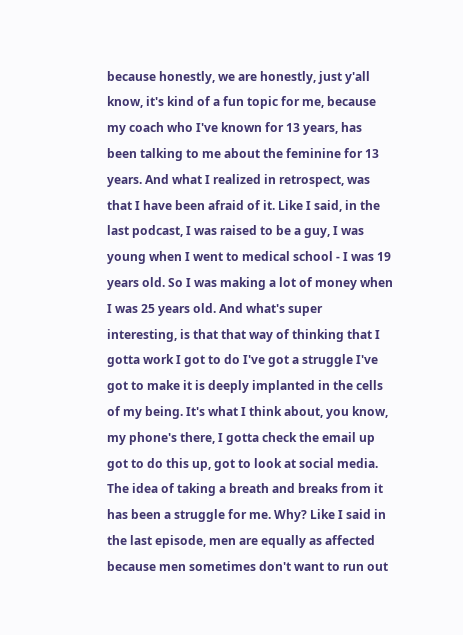because honestly, we are honestly, just y'all know, it's kind of a fun topic for me, because my coach who I've known for 13 years, has been talking to me about the feminine for 13 years. And what I realized in retrospect, was that I have been afraid of it. Like I said, in the last podcast, I was raised to be a guy, I was young when I went to medical school - I was 19 years old. So I was making a lot of money when I was 25 years old. And what's super interesting, is that that way of thinking that I gotta work I got to do I've got a struggle I've got to make it is deeply implanted in the cells of my being. It's what I think about, you know, my phone's there, I gotta check the email up got to do this up, got to look at social media. The idea of taking a breath and breaks from it has been a struggle for me. Why? Like I said in the last episode, men are equally as affected because men sometimes don't want to run out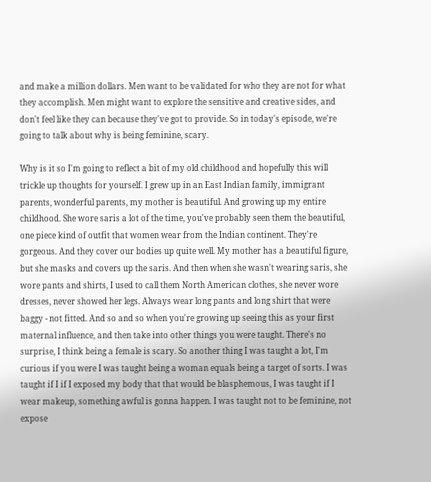and make a million dollars. Men want to be validated for who they are not for what they accomplish. Men might want to explore the sensitive and creative sides, and don't feel like they can because they've got to provide. So in today's episode, we're going to talk about why is being feminine, scary.

Why is it so I'm going to reflect a bit of my old childhood and hopefully this will trickle up thoughts for yourself. I grew up in an East Indian family, immigrant parents, wonderful parents, my mother is beautiful. And growing up my entire childhood. She wore saris a lot of the time, you've probably seen them the beautiful, one piece kind of outfit that women wear from the Indian continent. They're gorgeous. And they cover our bodies up quite well. My mother has a beautiful figure, but she masks and covers up the saris. And then when she wasn't wearing saris, she wore pants and shirts, I used to call them North American clothes, she never wore dresses, never showed her legs. Always wear long pants and long shirt that were baggy - not fitted. And so and so when you're growing up seeing this as your first maternal influence, and then take into other things you were taught. There's no surprise, I think being a female is scary. So another thing I was taught a lot, I'm curious if you were I was taught being a woman equals being a target of sorts. I was taught if I if I exposed my body that that would be blasphemous, I was taught if I wear makeup, something awful is gonna happen. I was taught not to be feminine, not expose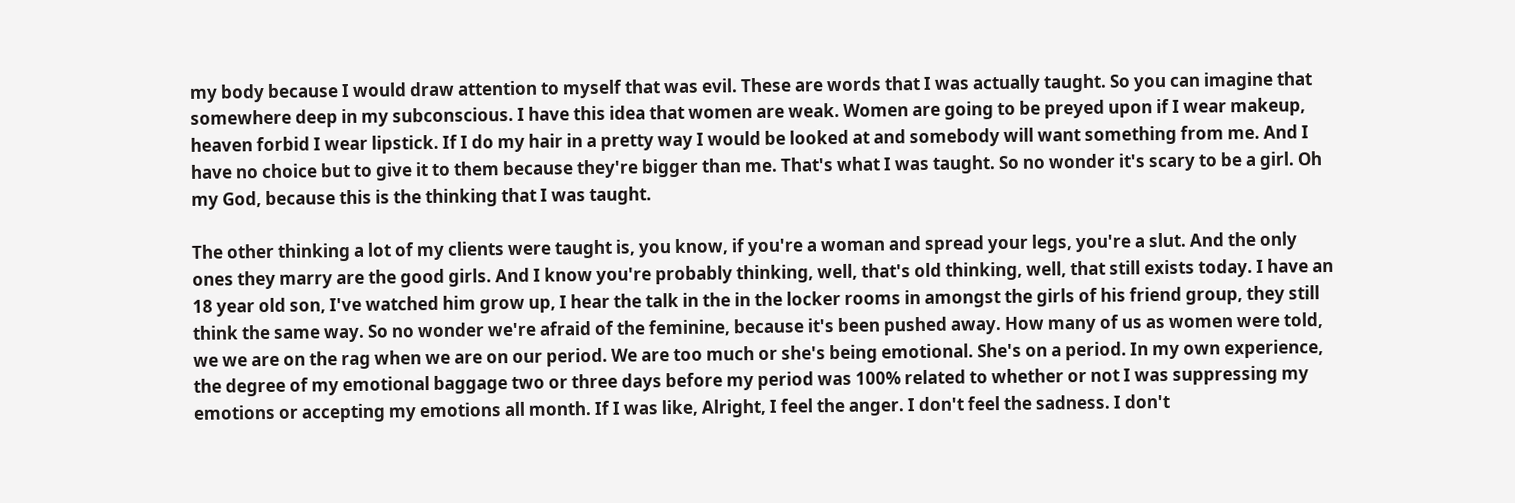my body because I would draw attention to myself that was evil. These are words that I was actually taught. So you can imagine that somewhere deep in my subconscious. I have this idea that women are weak. Women are going to be preyed upon if I wear makeup, heaven forbid I wear lipstick. If I do my hair in a pretty way I would be looked at and somebody will want something from me. And I have no choice but to give it to them because they're bigger than me. That's what I was taught. So no wonder it's scary to be a girl. Oh my God, because this is the thinking that I was taught.

The other thinking a lot of my clients were taught is, you know, if you're a woman and spread your legs, you're a slut. And the only ones they marry are the good girls. And I know you're probably thinking, well, that's old thinking, well, that still exists today. I have an 18 year old son, I've watched him grow up, I hear the talk in the in the locker rooms in amongst the girls of his friend group, they still think the same way. So no wonder we're afraid of the feminine, because it's been pushed away. How many of us as women were told, we we are on the rag when we are on our period. We are too much or she's being emotional. She's on a period. In my own experience, the degree of my emotional baggage two or three days before my period was 100% related to whether or not I was suppressing my emotions or accepting my emotions all month. If I was like, Alright, I feel the anger. I don't feel the sadness. I don't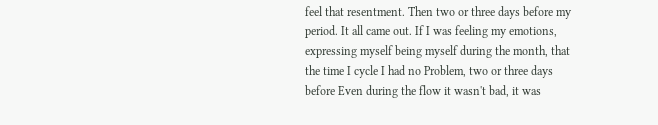feel that resentment. Then two or three days before my period. It all came out. If I was feeling my emotions, expressing myself being myself during the month, that the time I cycle I had no Problem, two or three days before Even during the flow it wasn't bad, it was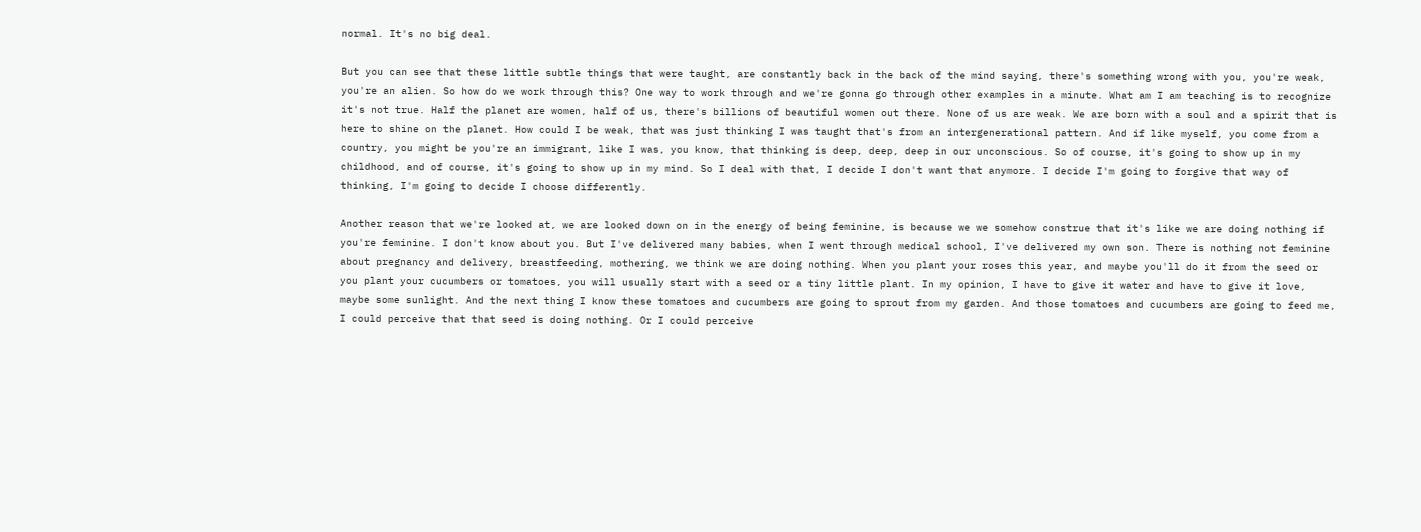normal. It's no big deal.

But you can see that these little subtle things that were taught, are constantly back in the back of the mind saying, there's something wrong with you, you're weak, you're an alien. So how do we work through this? One way to work through and we're gonna go through other examples in a minute. What am I am teaching is to recognize it's not true. Half the planet are women, half of us, there's billions of beautiful women out there. None of us are weak. We are born with a soul and a spirit that is here to shine on the planet. How could I be weak, that was just thinking I was taught that's from an intergenerational pattern. And if like myself, you come from a country, you might be you're an immigrant, like I was, you know, that thinking is deep, deep, deep in our unconscious. So of course, it's going to show up in my childhood, and of course, it's going to show up in my mind. So I deal with that, I decide I don't want that anymore. I decide I'm going to forgive that way of thinking, I'm going to decide I choose differently.

Another reason that we're looked at, we are looked down on in the energy of being feminine, is because we we somehow construe that it's like we are doing nothing if you're feminine. I don't know about you. But I've delivered many babies, when I went through medical school, I've delivered my own son. There is nothing not feminine about pregnancy and delivery, breastfeeding, mothering, we think we are doing nothing. When you plant your roses this year, and maybe you'll do it from the seed or you plant your cucumbers or tomatoes, you will usually start with a seed or a tiny little plant. In my opinion, I have to give it water and have to give it love, maybe some sunlight. And the next thing I know these tomatoes and cucumbers are going to sprout from my garden. And those tomatoes and cucumbers are going to feed me, I could perceive that that seed is doing nothing. Or I could perceive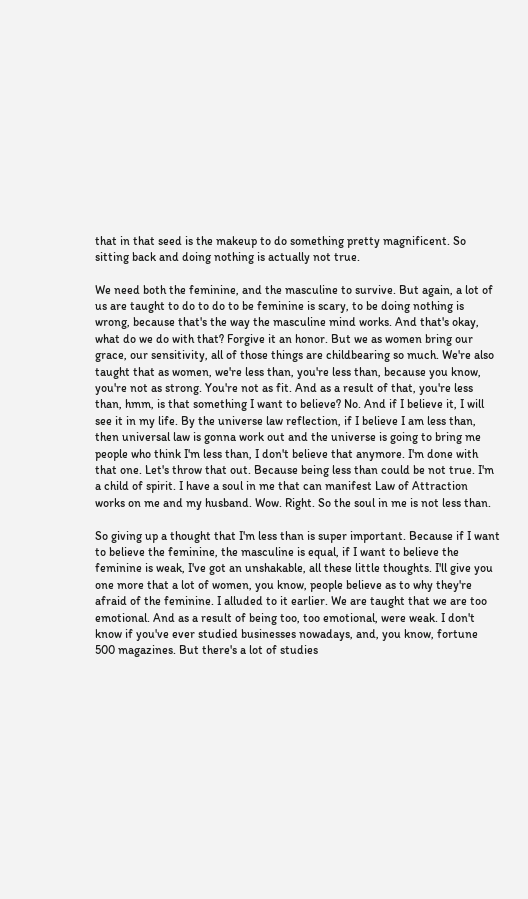that in that seed is the makeup to do something pretty magnificent. So sitting back and doing nothing is actually not true.

We need both the feminine, and the masculine to survive. But again, a lot of us are taught to do to do to be feminine is scary, to be doing nothing is wrong, because that's the way the masculine mind works. And that's okay, what do we do with that? Forgive it an honor. But we as women bring our grace, our sensitivity, all of those things are childbearing so much. We're also taught that as women, we're less than, you're less than, because you know, you're not as strong. You're not as fit. And as a result of that, you're less than, hmm, is that something I want to believe? No. And if I believe it, I will see it in my life. By the universe law reflection, if I believe I am less than, then universal law is gonna work out and the universe is going to bring me people who think I'm less than, I don't believe that anymore. I'm done with that one. Let's throw that out. Because being less than could be not true. I'm a child of spirit. I have a soul in me that can manifest Law of Attraction works on me and my husband. Wow. Right. So the soul in me is not less than.

So giving up a thought that I'm less than is super important. Because if I want to believe the feminine, the masculine is equal, if I want to believe the feminine is weak, I've got an unshakable, all these little thoughts. I'll give you one more that a lot of women, you know, people believe as to why they're afraid of the feminine. I alluded to it earlier. We are taught that we are too emotional. And as a result of being too, too emotional, were weak. I don't know if you've ever studied businesses nowadays, and, you know, fortune 500 magazines. But there's a lot of studies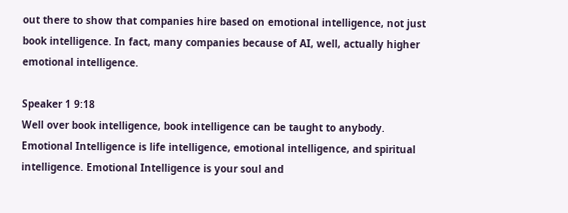out there to show that companies hire based on emotional intelligence, not just book intelligence. In fact, many companies because of AI, well, actually higher emotional intelligence.

Speaker 1 9:18
Well over book intelligence, book intelligence can be taught to anybody. Emotional Intelligence is life intelligence, emotional intelligence, and spiritual intelligence. Emotional Intelligence is your soul and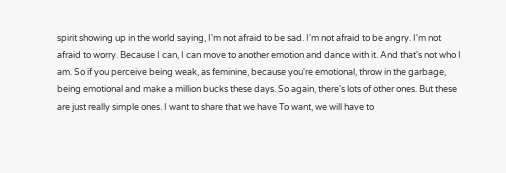spirit showing up in the world saying, I'm not afraid to be sad. I'm not afraid to be angry. I'm not afraid to worry. Because I can, I can move to another emotion and dance with it. And that's not who I am. So if you perceive being weak, as feminine, because you're emotional, throw in the garbage, being emotional and make a million bucks these days. So again, there's lots of other ones. But these are just really simple ones. I want to share that we have To want, we will have to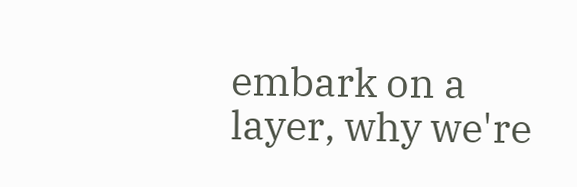embark on a layer, why we're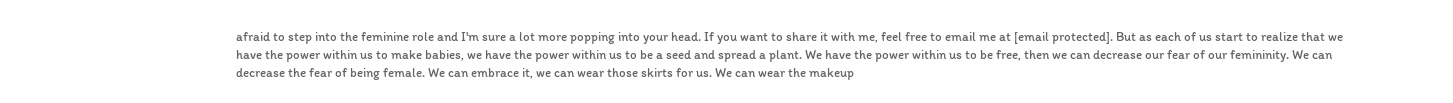afraid to step into the feminine role and I'm sure a lot more popping into your head. If you want to share it with me, feel free to email me at [email protected]. But as each of us start to realize that we have the power within us to make babies, we have the power within us to be a seed and spread a plant. We have the power within us to be free, then we can decrease our fear of our femininity. We can decrease the fear of being female. We can embrace it, we can wear those skirts for us. We can wear the makeup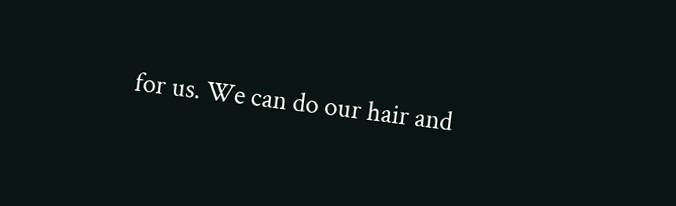for us. We can do our hair and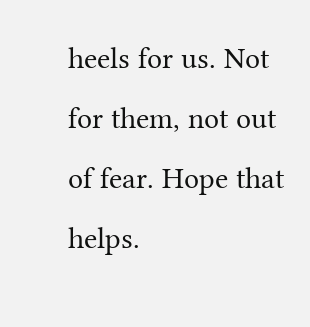heels for us. Not for them, not out of fear. Hope that helps.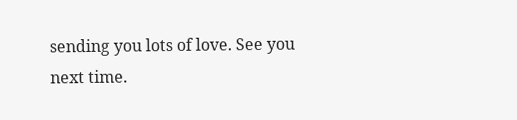sending you lots of love. See you next time.